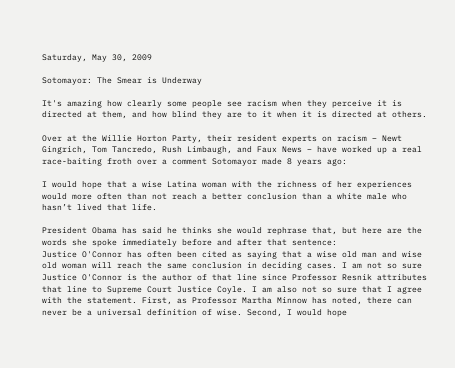Saturday, May 30, 2009

Sotomayor: The Smear is Underway

It's amazing how clearly some people see racism when they perceive it is directed at them, and how blind they are to it when it is directed at others.

Over at the Willie Horton Party, their resident experts on racism – Newt Gingrich, Tom Tancredo, Rush Limbaugh, and Faux News – have worked up a real race-baiting froth over a comment Sotomayor made 8 years ago:

I would hope that a wise Latina woman with the richness of her experiences would more often than not reach a better conclusion than a white male who hasn’t lived that life.

President Obama has said he thinks she would rephrase that, but here are the words she spoke immediately before and after that sentence:
Justice O'Connor has often been cited as saying that a wise old man and wise old woman will reach the same conclusion in deciding cases. I am not so sure Justice O'Connor is the author of that line since Professor Resnik attributes that line to Supreme Court Justice Coyle. I am also not so sure that I agree with the statement. First, as Professor Martha Minnow has noted, there can never be a universal definition of wise. Second, I would hope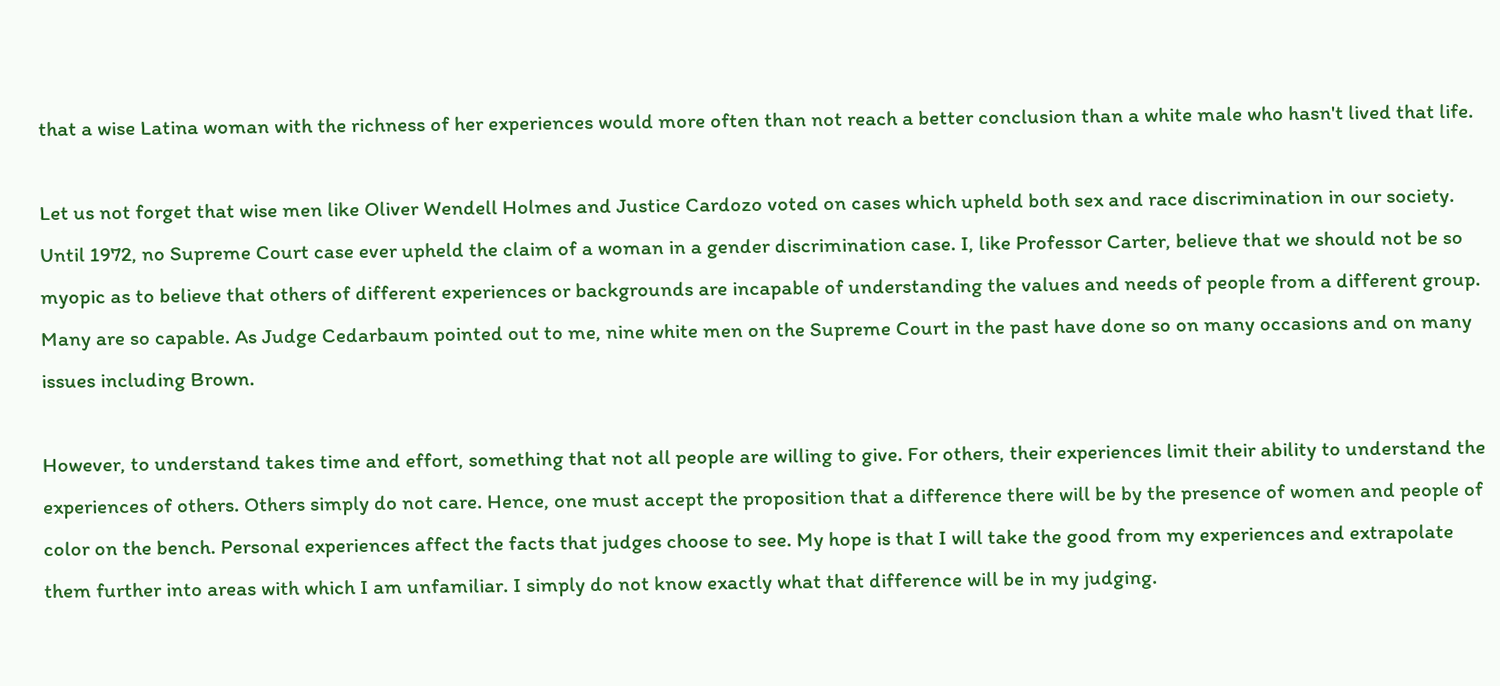that a wise Latina woman with the richness of her experiences would more often than not reach a better conclusion than a white male who hasn't lived that life.

Let us not forget that wise men like Oliver Wendell Holmes and Justice Cardozo voted on cases which upheld both sex and race discrimination in our society. Until 1972, no Supreme Court case ever upheld the claim of a woman in a gender discrimination case. I, like Professor Carter, believe that we should not be so myopic as to believe that others of different experiences or backgrounds are incapable of understanding the values and needs of people from a different group. Many are so capable. As Judge Cedarbaum pointed out to me, nine white men on the Supreme Court in the past have done so on many occasions and on many issues including Brown.

However, to understand takes time and effort, something that not all people are willing to give. For others, their experiences limit their ability to understand the experiences of others. Others simply do not care. Hence, one must accept the proposition that a difference there will be by the presence of women and people of color on the bench. Personal experiences affect the facts that judges choose to see. My hope is that I will take the good from my experiences and extrapolate them further into areas with which I am unfamiliar. I simply do not know exactly what that difference will be in my judging.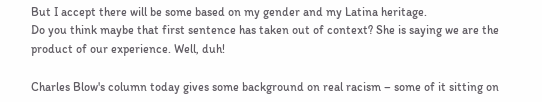But I accept there will be some based on my gender and my Latina heritage.
Do you think maybe that first sentence has taken out of context? She is saying we are the product of our experience. Well, duh!

Charles Blow's column today gives some background on real racism – some of it sitting on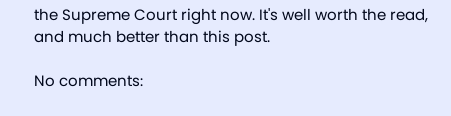the Supreme Court right now. It's well worth the read, and much better than this post.

No comments: